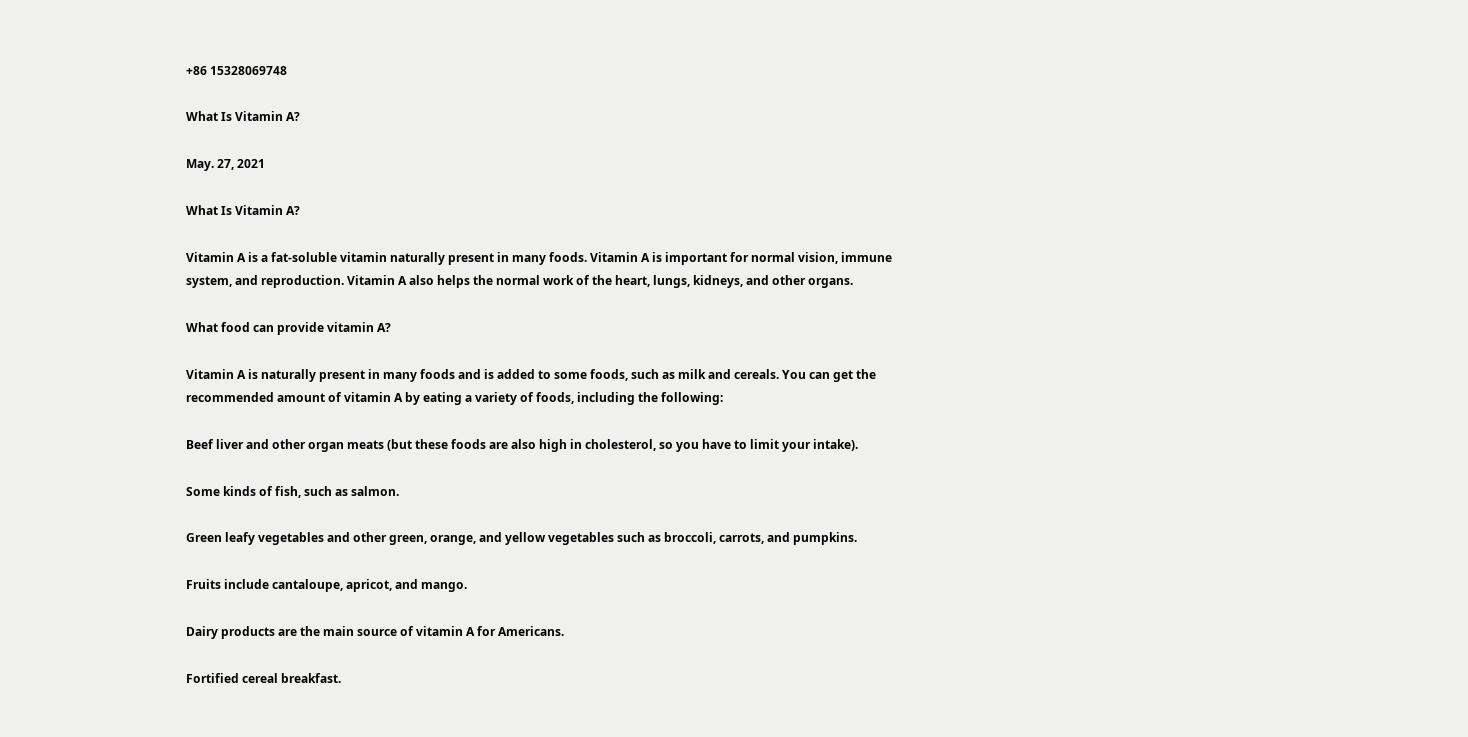+86 15328069748

What Is Vitamin A?

May. 27, 2021

What Is Vitamin A?

Vitamin A is a fat-soluble vitamin naturally present in many foods. Vitamin A is important for normal vision, immune system, and reproduction. Vitamin A also helps the normal work of the heart, lungs, kidneys, and other organs.

What food can provide vitamin A?

Vitamin A is naturally present in many foods and is added to some foods, such as milk and cereals. You can get the recommended amount of vitamin A by eating a variety of foods, including the following:

Beef liver and other organ meats (but these foods are also high in cholesterol, so you have to limit your intake).

Some kinds of fish, such as salmon.

Green leafy vegetables and other green, orange, and yellow vegetables such as broccoli, carrots, and pumpkins.

Fruits include cantaloupe, apricot, and mango.

Dairy products are the main source of vitamin A for Americans.

Fortified cereal breakfast.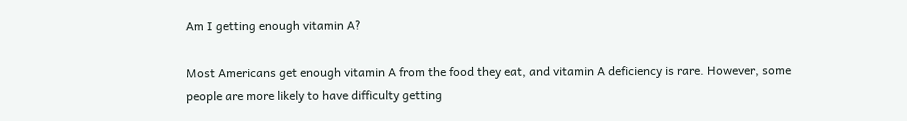Am I getting enough vitamin A?

Most Americans get enough vitamin A from the food they eat, and vitamin A deficiency is rare. However, some people are more likely to have difficulty getting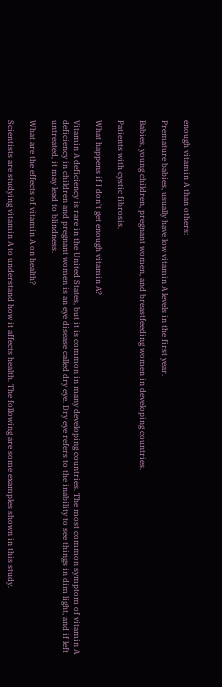enough vitamin A than others:

Premature babies, usually have low vitamin A levels in the first year.

Babies, young children, pregnant women, and breastfeeding women in developing countries.

Patients with cystic fibrosis.

What happens if I don't get enough vitamin A?

Vitamin A deficiency is rare in the United States, but it is common in many developing countries. The most common symptom of vitamin A deficiency in children and pregnant women is an eye disease called dry eye. Dry eye refers to the inability to see things in dim light, and if left untreated, it may lead to blindness.

What are the effects of vitamin A on health?

Scientists are studying vitamin A to understand how it affects health. The following are some examples shown in this study.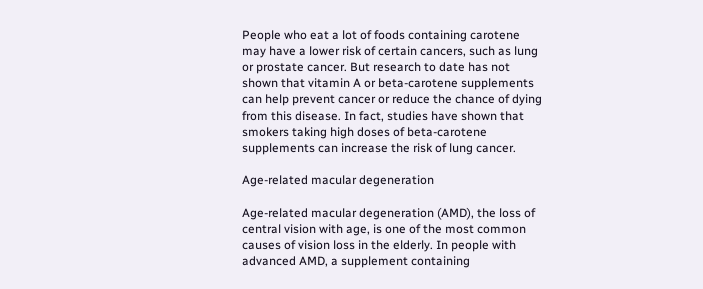People who eat a lot of foods containing carotene may have a lower risk of certain cancers, such as lung or prostate cancer. But research to date has not shown that vitamin A or beta-carotene supplements can help prevent cancer or reduce the chance of dying from this disease. In fact, studies have shown that smokers taking high doses of beta-carotene supplements can increase the risk of lung cancer.

Age-related macular degeneration

Age-related macular degeneration (AMD), the loss of central vision with age, is one of the most common causes of vision loss in the elderly. In people with advanced AMD, a supplement containing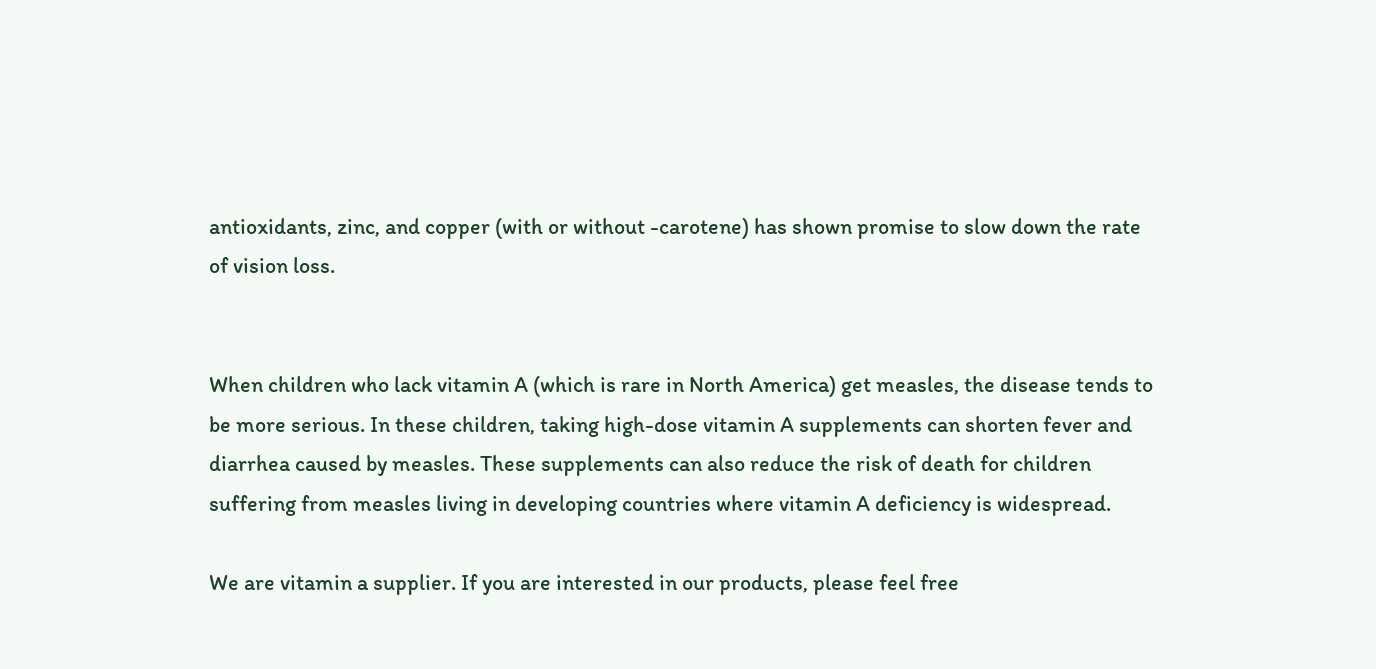antioxidants, zinc, and copper (with or without -carotene) has shown promise to slow down the rate of vision loss.


When children who lack vitamin A (which is rare in North America) get measles, the disease tends to be more serious. In these children, taking high-dose vitamin A supplements can shorten fever and diarrhea caused by measles. These supplements can also reduce the risk of death for children suffering from measles living in developing countries where vitamin A deficiency is widespread.

We are vitamin a supplier. If you are interested in our products, please feel free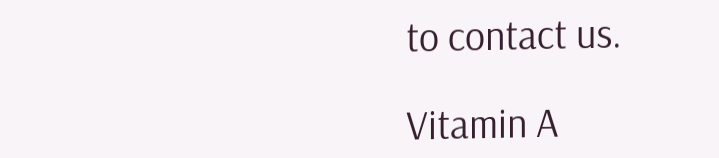to contact us.

Vitamin A